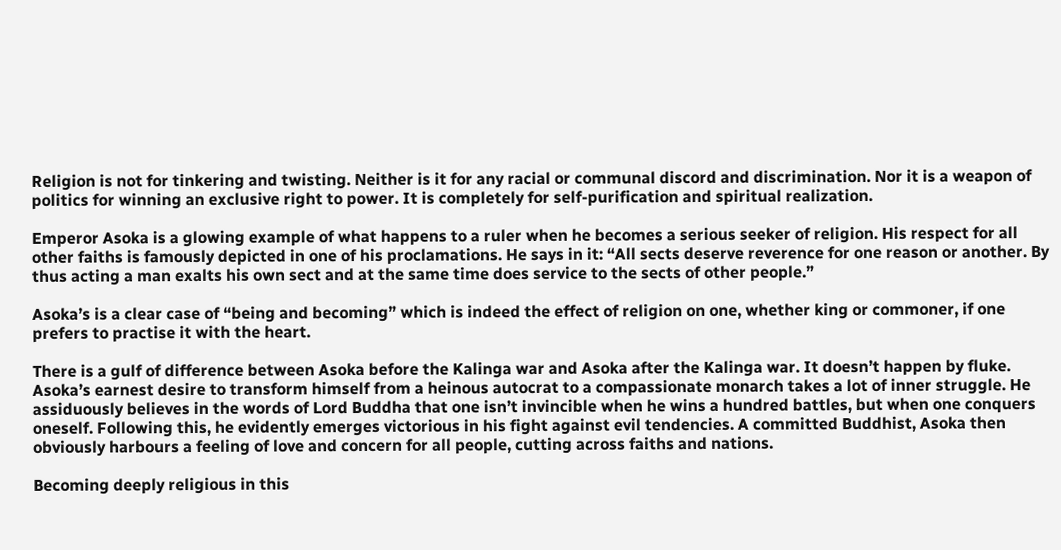Religion is not for tinkering and twisting. Neither is it for any racial or communal discord and discrimination. Nor it is a weapon of politics for winning an exclusive right to power. It is completely for self-purification and spiritual realization.

Emperor Asoka is a glowing example of what happens to a ruler when he becomes a serious seeker of religion. His respect for all other faiths is famously depicted in one of his proclamations. He says in it: “All sects deserve reverence for one reason or another. By thus acting a man exalts his own sect and at the same time does service to the sects of other people.”

Asoka’s is a clear case of “being and becoming” which is indeed the effect of religion on one, whether king or commoner, if one prefers to practise it with the heart.

There is a gulf of difference between Asoka before the Kalinga war and Asoka after the Kalinga war. It doesn’t happen by fluke. Asoka’s earnest desire to transform himself from a heinous autocrat to a compassionate monarch takes a lot of inner struggle. He assiduously believes in the words of Lord Buddha that one isn’t invincible when he wins a hundred battles, but when one conquers oneself. Following this, he evidently emerges victorious in his fight against evil tendencies. A committed Buddhist, Asoka then obviously harbours a feeling of love and concern for all people, cutting across faiths and nations.

Becoming deeply religious in this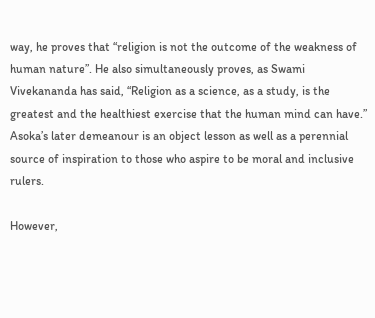way, he proves that “religion is not the outcome of the weakness of human nature”. He also simultaneously proves, as Swami Vivekananda has said, “Religion as a science, as a study, is the greatest and the healthiest exercise that the human mind can have.” Asoka’s later demeanour is an object lesson as well as a perennial source of inspiration to those who aspire to be moral and inclusive rulers.

However,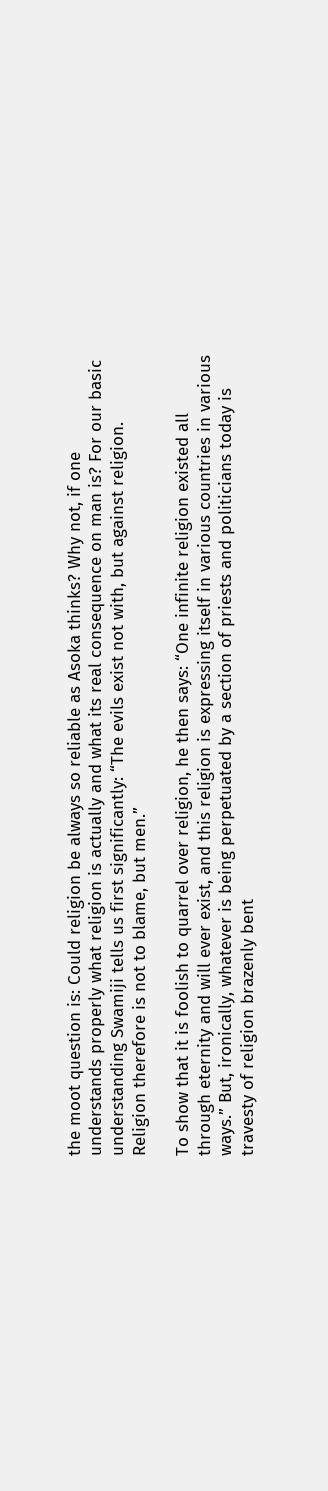the moot question is: Could religion be always so reliable as Asoka thinks? Why not, if one understands properly what religion is actually and what its real consequence on man is? For our basic understanding Swamiji tells us first significantly: “The evils exist not with, but against religion. Religion therefore is not to blame, but men.”

To show that it is foolish to quarrel over religion, he then says: “One infinite religion existed all through eternity and will ever exist, and this religion is expressing itself in various countries in various ways.” But, ironically, whatever is being perpetuated by a section of priests and politicians today is travesty of religion brazenly bent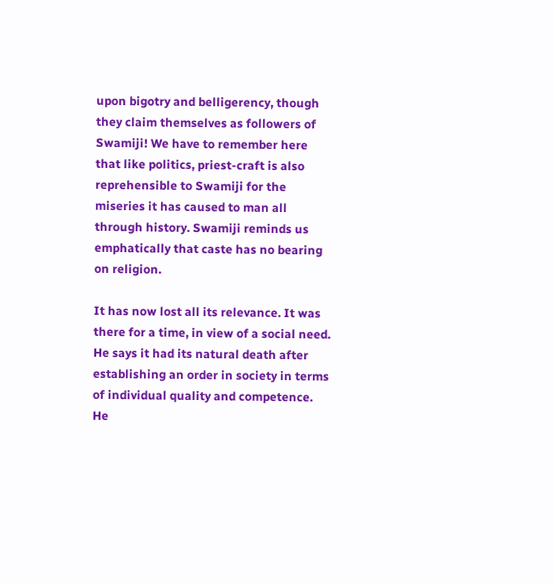upon bigotry and belligerency, though they claim themselves as followers of Swamiji! We have to remember here that like politics, priest-craft is also reprehensible to Swamiji for the miseries it has caused to man all through history. Swamiji reminds us emphatically that caste has no bearing on religion.

It has now lost all its relevance. It was there for a time, in view of a social need. He says it had its natural death after establishing an order in society in terms of individual quality and competence. He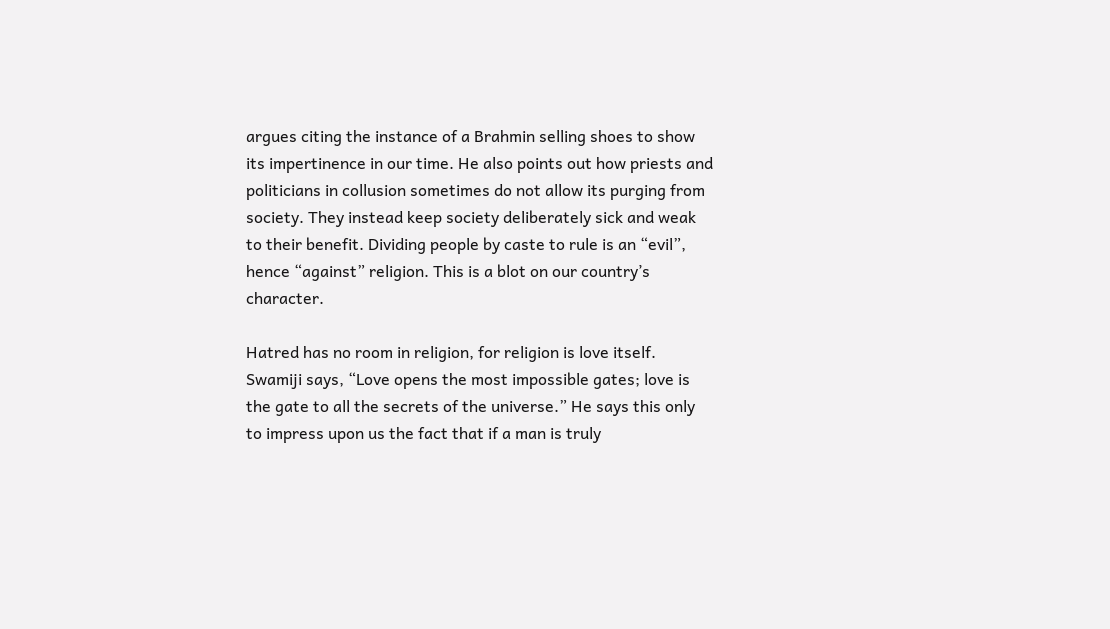argues citing the instance of a Brahmin selling shoes to show its impertinence in our time. He also points out how priests and politicians in collusion sometimes do not allow its purging from society. They instead keep society deliberately sick and weak to their benefit. Dividing people by caste to rule is an “evil”, hence “against” religion. This is a blot on our country’s character.

Hatred has no room in religion, for religion is love itself. Swamiji says, “Love opens the most impossible gates; love is the gate to all the secrets of the universe.” He says this only to impress upon us the fact that if a man is truly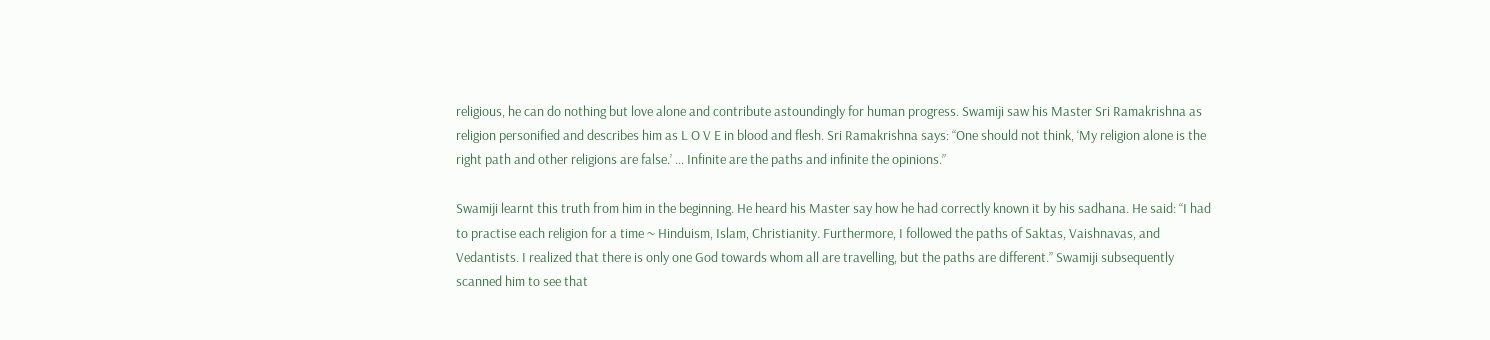religious, he can do nothing but love alone and contribute astoundingly for human progress. Swamiji saw his Master Sri Ramakrishna as religion personified and describes him as L O V E in blood and flesh. Sri Ramakrishna says: “One should not think, ‘My religion alone is the right path and other religions are false.’ … Infinite are the paths and infinite the opinions.”

Swamiji learnt this truth from him in the beginning. He heard his Master say how he had correctly known it by his sadhana. He said: “I had to practise each religion for a time ~ Hinduism, Islam, Christianity. Furthermore, I followed the paths of Saktas, Vaishnavas, and Vedantists. I realized that there is only one God towards whom all are travelling, but the paths are different.” Swamiji subsequently scanned him to see that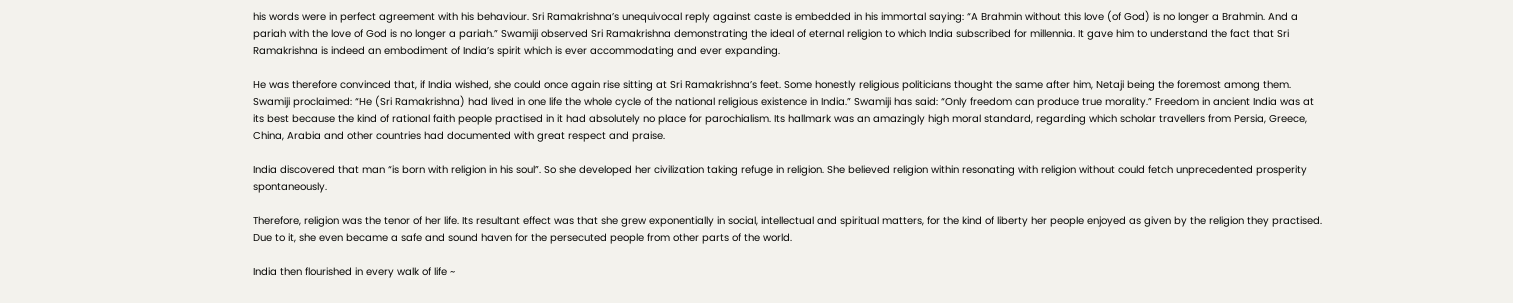his words were in perfect agreement with his behaviour. Sri Ramakrishna’s unequivocal reply against caste is embedded in his immortal saying: “A Brahmin without this love (of God) is no longer a Brahmin. And a pariah with the love of God is no longer a pariah.” Swamiji observed Sri Ramakrishna demonstrating the ideal of eternal religion to which India subscribed for millennia. It gave him to understand the fact that Sri Ramakrishna is indeed an embodiment of India’s spirit which is ever accommodating and ever expanding.

He was therefore convinced that, if India wished, she could once again rise sitting at Sri Ramakrishna’s feet. Some honestly religious politicians thought the same after him, Netaji being the foremost among them. Swamiji proclaimed: “He (Sri Ramakrishna) had lived in one life the whole cycle of the national religious existence in India.” Swamiji has said: “Only freedom can produce true morality.” Freedom in ancient India was at its best because the kind of rational faith people practised in it had absolutely no place for parochialism. Its hallmark was an amazingly high moral standard, regarding which scholar travellers from Persia, Greece, China, Arabia and other countries had documented with great respect and praise.

India discovered that man “is born with religion in his soul”. So she developed her civilization taking refuge in religion. She believed religion within resonating with religion without could fetch unprecedented prosperity spontaneously.

Therefore, religion was the tenor of her life. Its resultant effect was that she grew exponentially in social, intellectual and spiritual matters, for the kind of liberty her people enjoyed as given by the religion they practised. Due to it, she even became a safe and sound haven for the persecuted people from other parts of the world.

India then flourished in every walk of life ~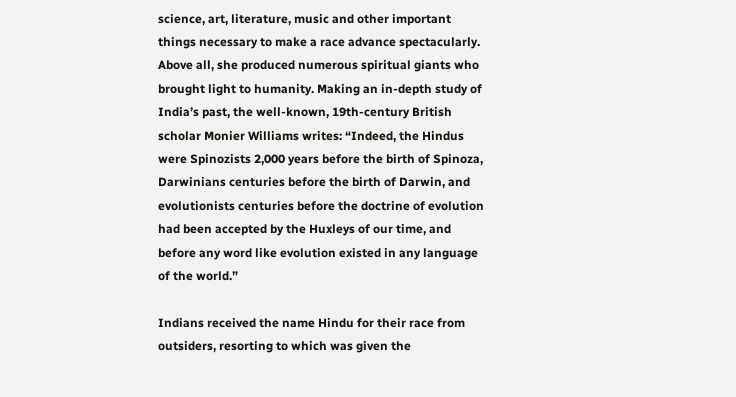science, art, literature, music and other important things necessary to make a race advance spectacularly. Above all, she produced numerous spiritual giants who brought light to humanity. Making an in-depth study of India’s past, the well-known, 19th-century British scholar Monier Williams writes: “Indeed, the Hindus were Spinozists 2,000 years before the birth of Spinoza, Darwinians centuries before the birth of Darwin, and evolutionists centuries before the doctrine of evolution had been accepted by the Huxleys of our time, and before any word like evolution existed in any language of the world.”

Indians received the name Hindu for their race from outsiders, resorting to which was given the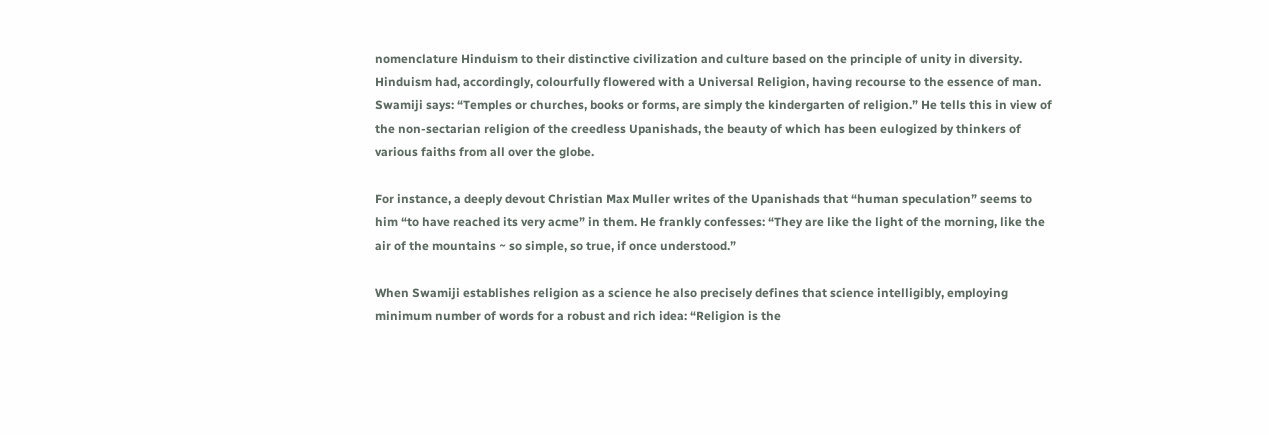nomenclature Hinduism to their distinctive civilization and culture based on the principle of unity in diversity. Hinduism had, accordingly, colourfully flowered with a Universal Religion, having recourse to the essence of man. Swamiji says: “Temples or churches, books or forms, are simply the kindergarten of religion.” He tells this in view of the non-sectarian religion of the creedless Upanishads, the beauty of which has been eulogized by thinkers of various faiths from all over the globe.

For instance, a deeply devout Christian Max Muller writes of the Upanishads that “human speculation” seems to him “to have reached its very acme” in them. He frankly confesses: “They are like the light of the morning, like the air of the mountains ~ so simple, so true, if once understood.”

When Swamiji establishes religion as a science he also precisely defines that science intelligibly, employing minimum number of words for a robust and rich idea: “Religion is the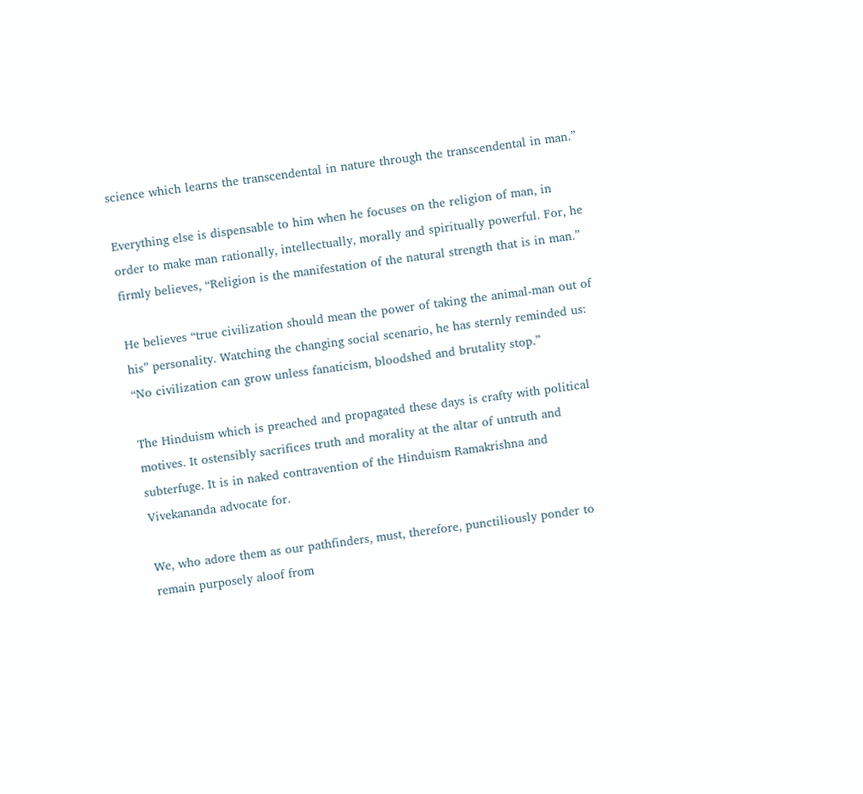science which learns the transcendental in nature through the transcendental in man.”

Everything else is dispensable to him when he focuses on the religion of man, in order to make man rationally, intellectually, morally and spiritually powerful. For, he firmly believes, “Religion is the manifestation of the natural strength that is in man.”

He believes “true civilization should mean the power of taking the animal-man out of his” personality. Watching the changing social scenario, he has sternly reminded us: “No civilization can grow unless fanaticism, bloodshed and brutality stop.”

The Hinduism which is preached and propagated these days is crafty with political motives. It ostensibly sacrifices truth and morality at the altar of untruth and subterfuge. It is in naked contravention of the Hinduism Ramakrishna and Vivekananda advocate for.

We, who adore them as our pathfinders, must, therefore, punctiliously ponder to remain purposely aloof from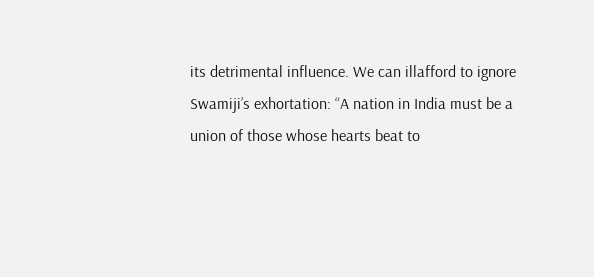its detrimental influence. We can illafford to ignore Swamiji’s exhortation: “A nation in India must be a union of those whose hearts beat to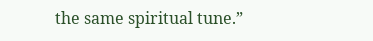the same spiritual tune.”